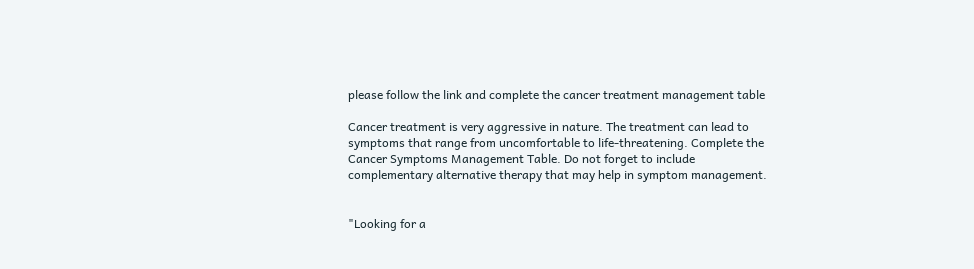please follow the link and complete the cancer treatment management table

Cancer treatment is very aggressive in nature. The treatment can lead to symptoms that range from uncomfortable to life-threatening. Complete the Cancer Symptoms Management Table. Do not forget to include complementary alternative therapy that may help in symptom management.


"Looking for a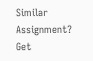Similar Assignment? Get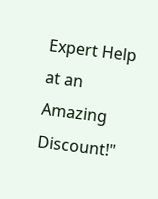Expert Help at an Amazing Discount!"